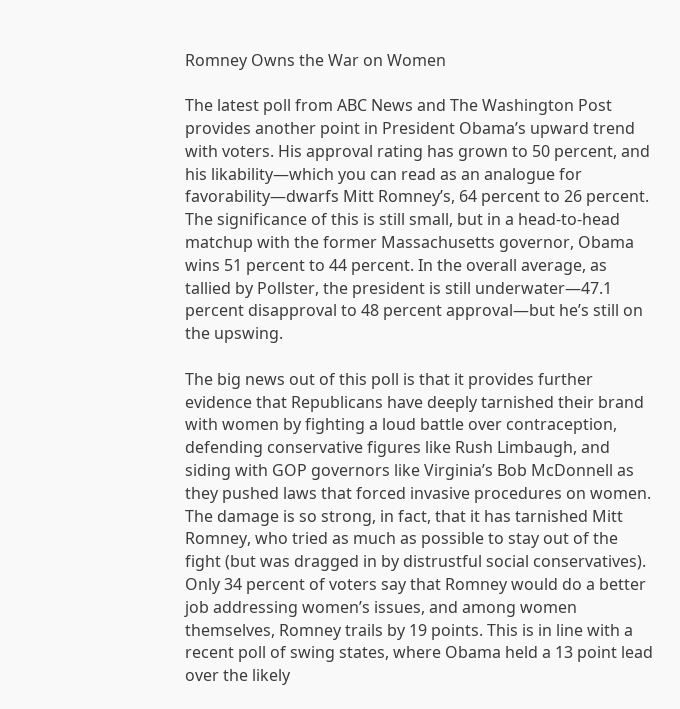Romney Owns the War on Women

The latest poll from ABC News and The Washington Post provides another point in President Obama’s upward trend with voters. His approval rating has grown to 50 percent, and his likability—which you can read as an analogue for favorability—dwarfs Mitt Romney’s, 64 percent to 26 percent. The significance of this is still small, but in a head-to-head matchup with the former Massachusetts governor, Obama wins 51 percent to 44 percent. In the overall average, as tallied by Pollster, the president is still underwater—47.1 percent disapproval to 48 percent approval—but he’s still on the upswing.

The big news out of this poll is that it provides further evidence that Republicans have deeply tarnished their brand with women by fighting a loud battle over contraception, defending conservative figures like Rush Limbaugh, and siding with GOP governors like Virginia’s Bob McDonnell as they pushed laws that forced invasive procedures on women. The damage is so strong, in fact, that it has tarnished Mitt Romney, who tried as much as possible to stay out of the fight (but was dragged in by distrustful social conservatives). Only 34 percent of voters say that Romney would do a better job addressing women’s issues, and among women themselves, Romney trails by 19 points. This is in line with a recent poll of swing states, where Obama held a 13 point lead over the likely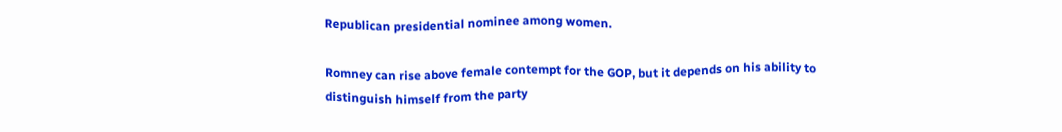Republican presidential nominee among women.

Romney can rise above female contempt for the GOP, but it depends on his ability to distinguish himself from the party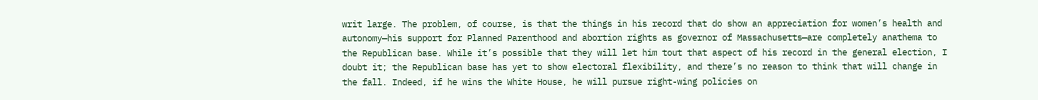writ large. The problem, of course, is that the things in his record that do show an appreciation for women’s health and autonomy—his support for Planned Parenthood and abortion rights as governor of Massachusetts—are completely anathema to the Republican base. While it’s possible that they will let him tout that aspect of his record in the general election, I doubt it; the Republican base has yet to show electoral flexibility, and there’s no reason to think that will change in the fall. Indeed, if he wins the White House, he will pursue right-wing policies on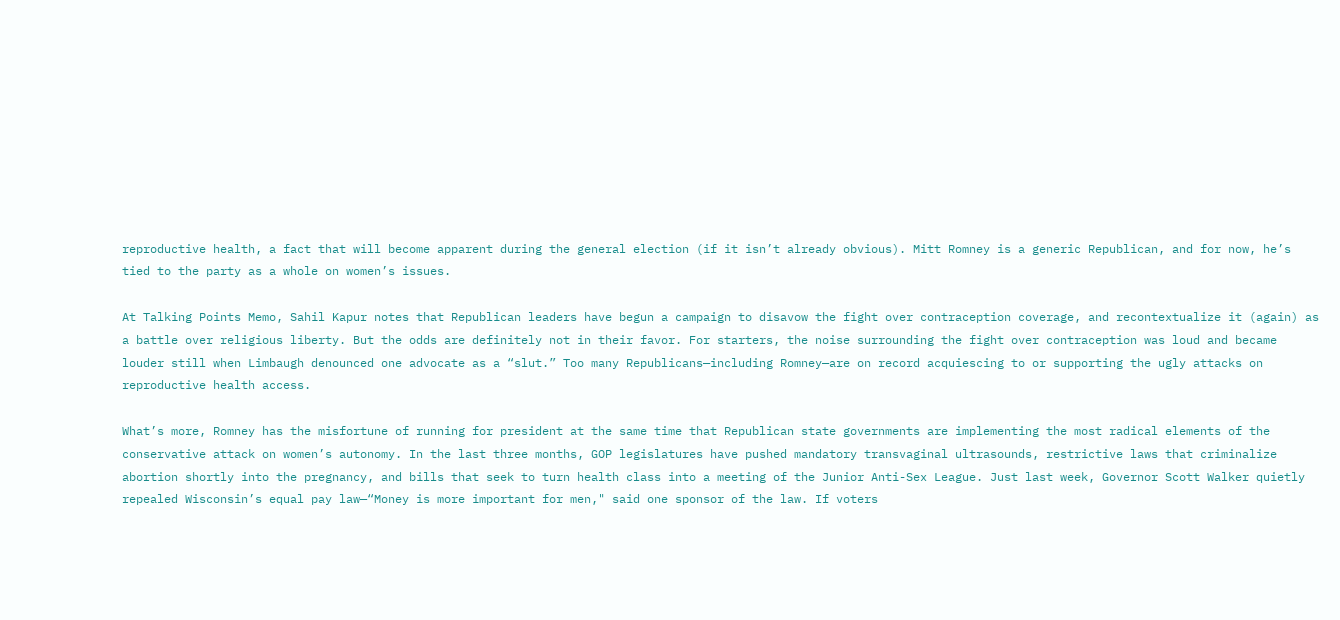reproductive health, a fact that will become apparent during the general election (if it isn’t already obvious). Mitt Romney is a generic Republican, and for now, he’s tied to the party as a whole on women’s issues.

At Talking Points Memo, Sahil Kapur notes that Republican leaders have begun a campaign to disavow the fight over contraception coverage, and recontextualize it (again) as a battle over religious liberty. But the odds are definitely not in their favor. For starters, the noise surrounding the fight over contraception was loud and became louder still when Limbaugh denounced one advocate as a “slut.” Too many Republicans—including Romney—are on record acquiescing to or supporting the ugly attacks on reproductive health access.

What’s more, Romney has the misfortune of running for president at the same time that Republican state governments are implementing the most radical elements of the conservative attack on women’s autonomy. In the last three months, GOP legislatures have pushed mandatory transvaginal ultrasounds, restrictive laws that criminalize abortion shortly into the pregnancy, and bills that seek to turn health class into a meeting of the Junior Anti-Sex League. Just last week, Governor Scott Walker quietly repealed Wisconsin’s equal pay law—“Money is more important for men," said one sponsor of the law. If voters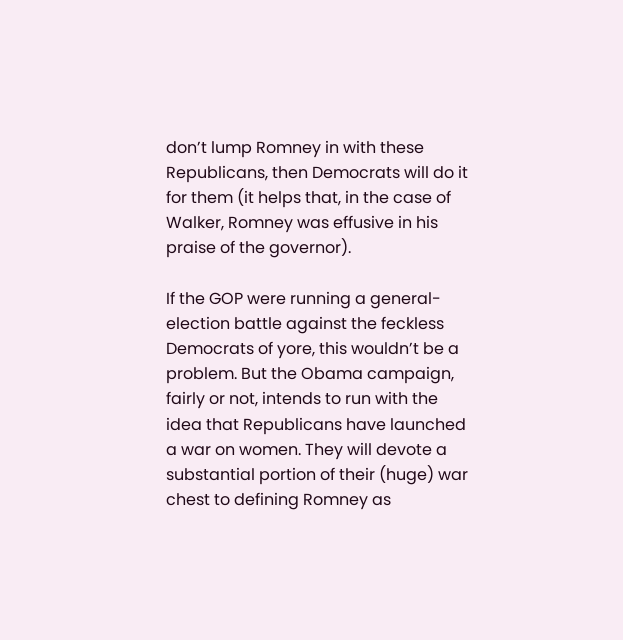don’t lump Romney in with these Republicans, then Democrats will do it for them (it helps that, in the case of Walker, Romney was effusive in his praise of the governor).

If the GOP were running a general-election battle against the feckless Democrats of yore, this wouldn’t be a problem. But the Obama campaign, fairly or not, intends to run with the idea that Republicans have launched a war on women. They will devote a substantial portion of their (huge) war chest to defining Romney as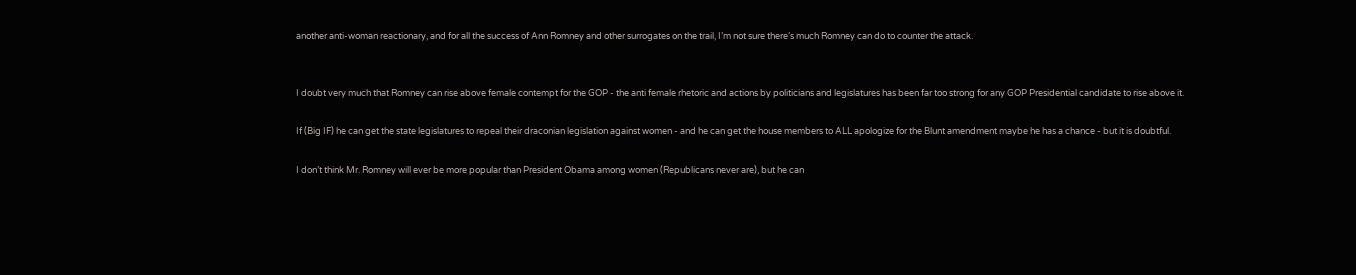another anti-woman reactionary, and for all the success of Ann Romney and other surrogates on the trail, I’m not sure there’s much Romney can do to counter the attack.


I doubt very much that Romney can rise above female contempt for the GOP - the anti female rhetoric and actions by politicians and legislatures has been far too strong for any GOP Presidential candidate to rise above it.

If (Big IF) he can get the state legislatures to repeal their draconian legislation against women - and he can get the house members to ALL apologize for the Blunt amendment maybe he has a chance - but it is doubtful.

I don’t think Mr. Romney will ever be more popular than President Obama among women (Republicans never are), but he can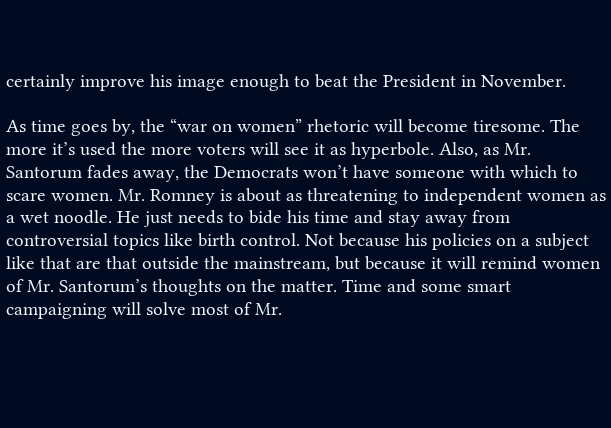certainly improve his image enough to beat the President in November.

As time goes by, the “war on women” rhetoric will become tiresome. The more it’s used the more voters will see it as hyperbole. Also, as Mr. Santorum fades away, the Democrats won’t have someone with which to scare women. Mr. Romney is about as threatening to independent women as a wet noodle. He just needs to bide his time and stay away from controversial topics like birth control. Not because his policies on a subject like that are that outside the mainstream, but because it will remind women of Mr. Santorum’s thoughts on the matter. Time and some smart campaigning will solve most of Mr.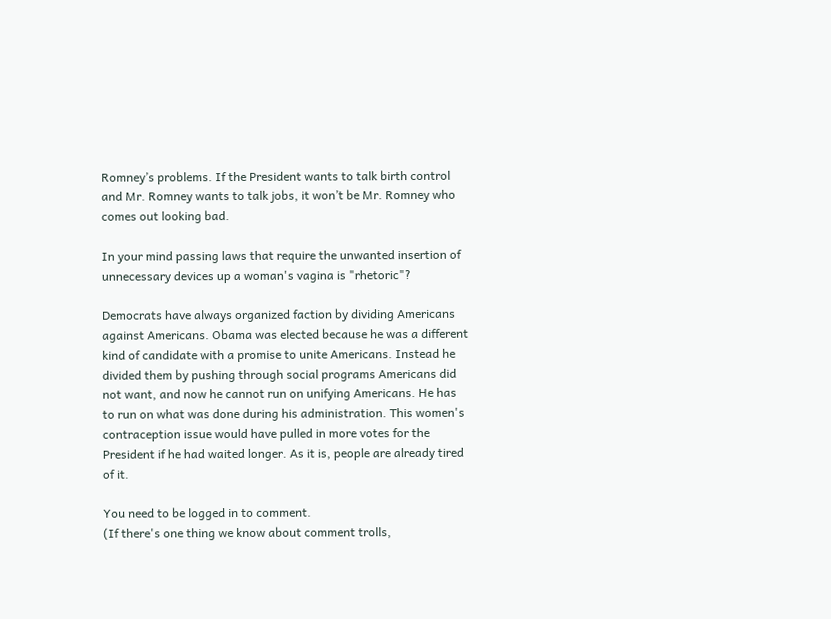Romney’s problems. If the President wants to talk birth control and Mr. Romney wants to talk jobs, it won’t be Mr. Romney who comes out looking bad.

In your mind passing laws that require the unwanted insertion of unnecessary devices up a woman's vagina is "rhetoric"?

Democrats have always organized faction by dividing Americans against Americans. Obama was elected because he was a different kind of candidate with a promise to unite Americans. Instead he divided them by pushing through social programs Americans did not want, and now he cannot run on unifying Americans. He has to run on what was done during his administration. This women's contraception issue would have pulled in more votes for the President if he had waited longer. As it is, people are already tired of it.

You need to be logged in to comment.
(If there's one thing we know about comment trolls,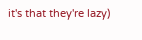it's that they're lazy)